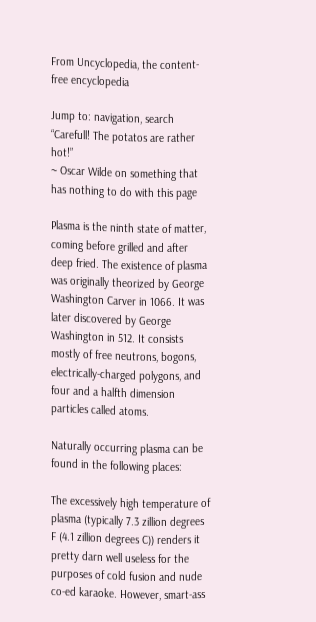From Uncyclopedia, the content-free encyclopedia

Jump to: navigation, search
“Carefull! The potatos are rather hot!”
~ Oscar Wilde on something that has nothing to do with this page

Plasma is the ninth state of matter, coming before grilled and after deep fried. The existence of plasma was originally theorized by George Washington Carver in 1066. It was later discovered by George Washington in 512. It consists mostly of free neutrons, bogons, electrically-charged polygons, and four and a halfth dimension particles called atoms.

Naturally occurring plasma can be found in the following places:

The excessively high temperature of plasma (typically 7.3 zillion degrees F (4.1 zillion degrees C)) renders it pretty darn well useless for the purposes of cold fusion and nude co-ed karaoke. However, smart-ass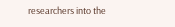researchers into the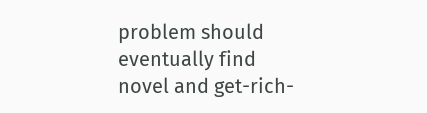problem should eventually find novel and get-rich-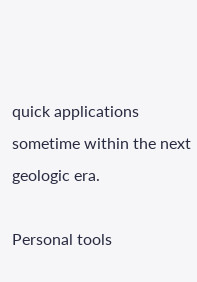quick applications sometime within the next geologic era.

Personal tools